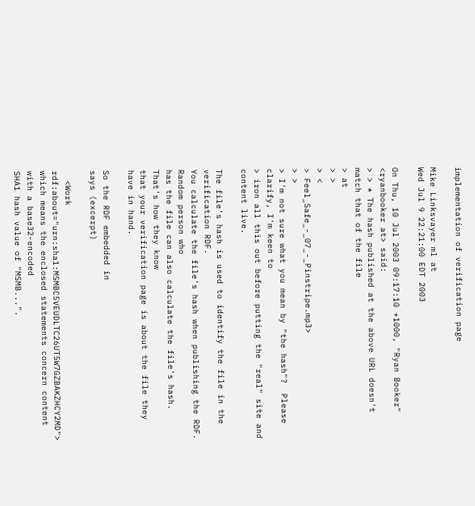implementation of verification page

Mike Linksvayer ml at
Wed Jul 9 22:21:00 EDT 2003

On Thu, 10 Jul 2003 09:17:10 +1000, "Ryan Booker"
<ryanbooker at> said:
> > * The hash published at the above URL doesn't match that of the file
> at
> >
> <
> Feel_Safe_-_07_-_Pinstripe.mp3>
> >
> I'm not sure what you mean by "the hash"?  Please clarify, I'm keen to
> iron all this out before putting the "real" site and content live.

The file's hash is used to identify the file in the verification RDF.
You calculate the file's hash when publishing the RDF.  Random person who
has the file can also calculate the file's hash.  That's how they know
that your verification page is about the file they have in hand.

So the RDF embedded in
says (excerpt)

  <Work rdf:about="urn:sha1:MSMBC5VEUDLTC26UT5W7GZBAKZHCY2MD">
which means the enclosed statements concern content with a base32-encoded
SHA1 hash value of "MSMB...".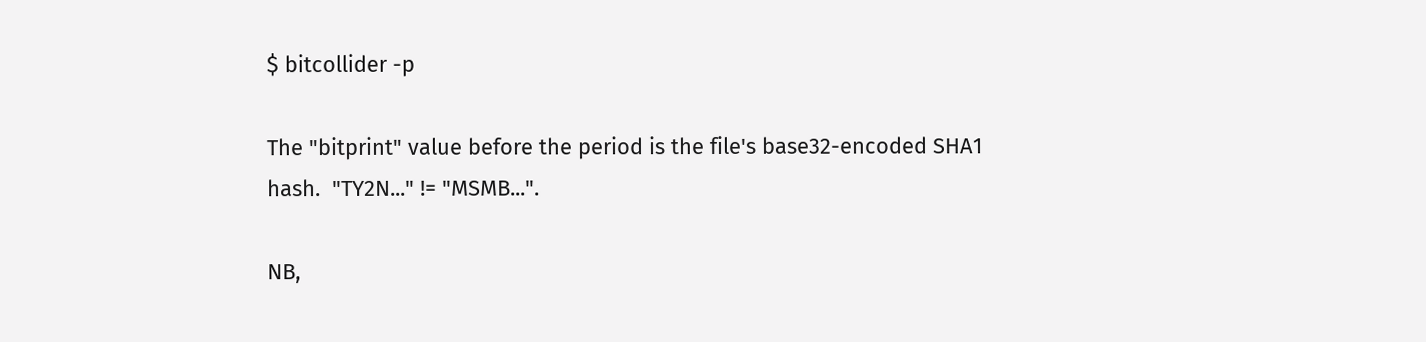$ bitcollider -p

The "bitprint" value before the period is the file's base32-encoded SHA1
hash.  "TY2N..." != "MSMB...".

NB,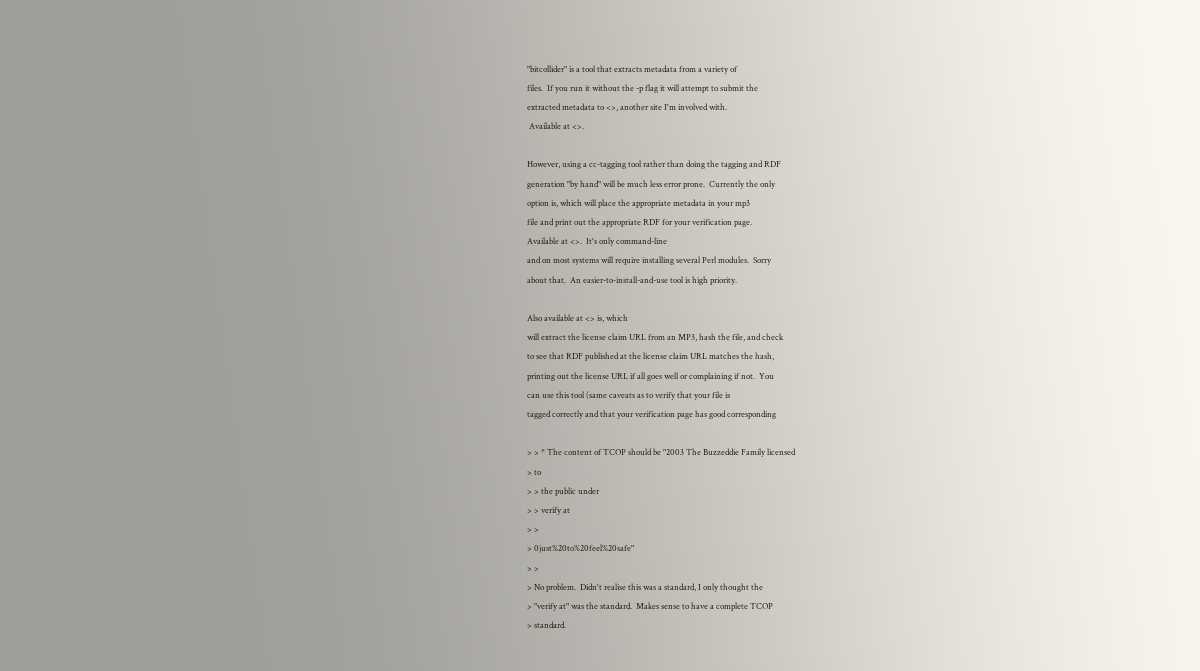"bitcollider" is a tool that extracts metadata from a variety of
files.  If you run it without the -p flag it will attempt to submit the
extracted metadata to <>, another site I'm involved with.
 Available at <>.

However, using a cc-tagging tool rather than doing the tagging and RDF
generation "by hand" will be much less error prone.  Currently the only
option is, which will place the appropriate metadata in your mp3
file and print out the appropriate RDF for your verification page.
Available at <>.  It's only command-line
and on most systems will require installing several Perl modules.  Sorry
about that.  An easier-to-install-and-use tool is high priority.

Also available at <> is, which
will extract the license claim URL from an MP3, hash the file, and check
to see that RDF published at the license claim URL matches the hash,
printing out the license URL if all goes well or complaining if not.  You
can use this tool (same caveats as to verify that your file is
tagged correctly and that your verification page has good corresponding

> > * The content of TCOP should be "2003 The Buzzeddie Family licensed
> to
> > the public under
> > verify at
> >
> 0just%20to%20feel%20safe"
> >
> No problem.  Didn't realise this was a standard, I only thought the
> "verify at" was the standard.  Makes sense to have a complete TCOP
> standard.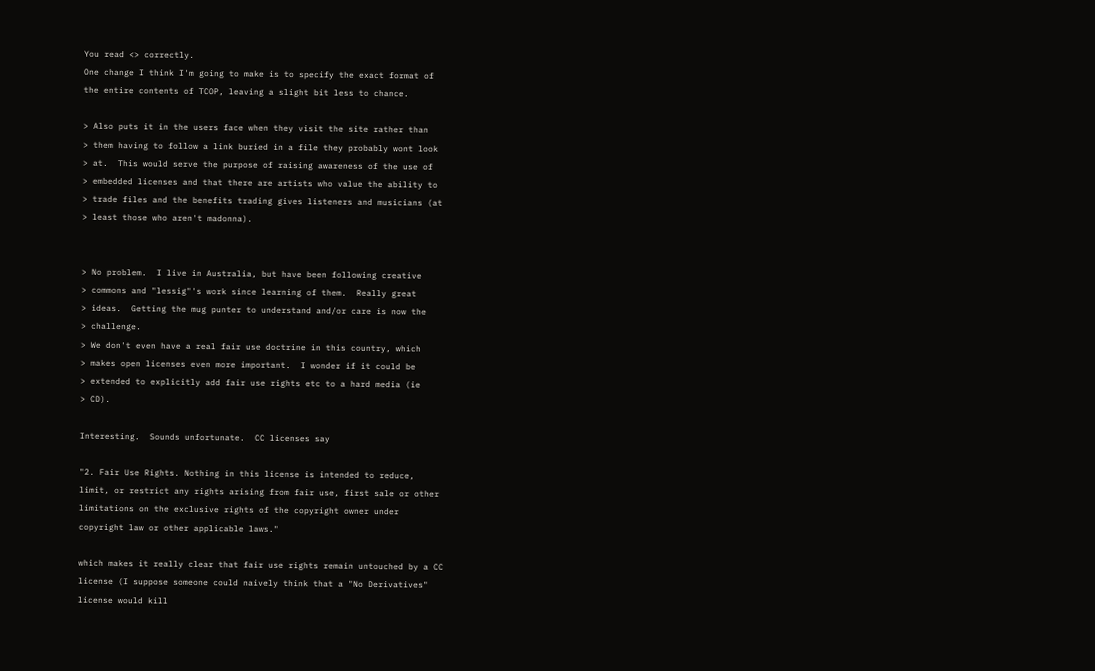You read <> correctly.
One change I think I'm going to make is to specify the exact format of
the entire contents of TCOP, leaving a slight bit less to chance.

> Also puts it in the users face when they visit the site rather than
> them having to follow a link buried in a file they probably wont look
> at.  This would serve the purpose of raising awareness of the use of
> embedded licenses and that there are artists who value the ability to
> trade files and the benefits trading gives listeners and musicians (at
> least those who aren't madonna).


> No problem.  I live in Australia, but have been following creative
> commons and "lessig"'s work since learning of them.  Really great
> ideas.  Getting the mug punter to understand and/or care is now the
> challenge.
> We don't even have a real fair use doctrine in this country, which
> makes open licenses even more important.  I wonder if it could be
> extended to explicitly add fair use rights etc to a hard media (ie
> CD).

Interesting.  Sounds unfortunate.  CC licenses say

"2. Fair Use Rights. Nothing in this license is intended to reduce,
limit, or restrict any rights arising from fair use, first sale or other
limitations on the exclusive rights of the copyright owner under
copyright law or other applicable laws."

which makes it really clear that fair use rights remain untouched by a CC
license (I suppose someone could naively think that a "No Derivatives"
license would kill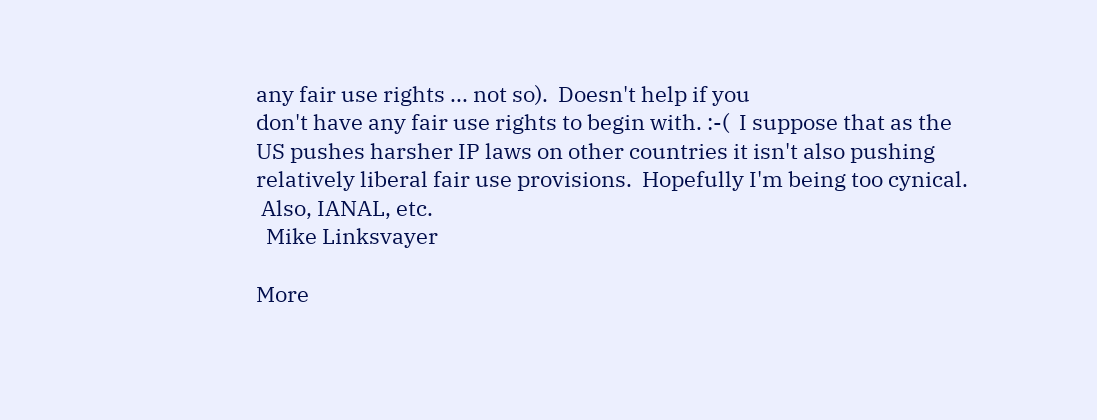any fair use rights ... not so).  Doesn't help if you
don't have any fair use rights to begin with. :-(  I suppose that as the
US pushes harsher IP laws on other countries it isn't also pushing
relatively liberal fair use provisions.  Hopefully I'm being too cynical.
 Also, IANAL, etc.
  Mike Linksvayer

More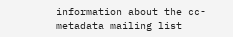information about the cc-metadata mailing list